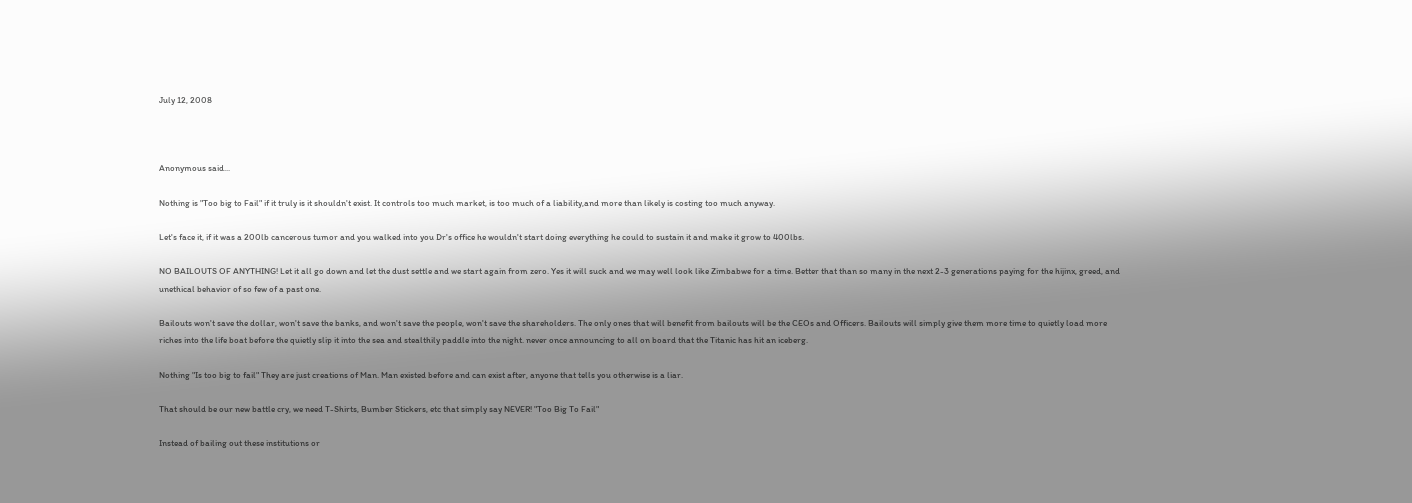July 12, 2008



Anonymous said...

Nothing is "Too big to Fail" if it truly is it shouldn't exist. It controls too much market, is too much of a liability,and more than likely is costing too much anyway.

Let's face it, if it was a 200lb cancerous tumor and you walked into you Dr's office he wouldn't start doing everything he could to sustain it and make it grow to 400lbs.

NO BAILOUTS OF ANYTHING! Let it all go down and let the dust settle and we start again from zero. Yes it will suck and we may well look like Zimbabwe for a time. Better that than so many in the next 2-3 generations paying for the hijinx, greed, and unethical behavior of so few of a past one.

Bailouts won't save the dollar, won't save the banks, and won't save the people, won't save the shareholders. The only ones that will benefit from bailouts will be the CEOs and Officers. Bailouts will simply give them more time to quietly load more riches into the life boat before the quietly slip it into the sea and stealthily paddle into the night. never once announcing to all on board that the Titanic has hit an iceberg.

Nothing "Is too big to fail" They are just creations of Man. Man existed before and can exist after, anyone that tells you otherwise is a liar.

That should be our new battle cry, we need T-Shirts, Bumber Stickers, etc that simply say NEVER! "Too Big To Fail"

Instead of bailing out these institutions or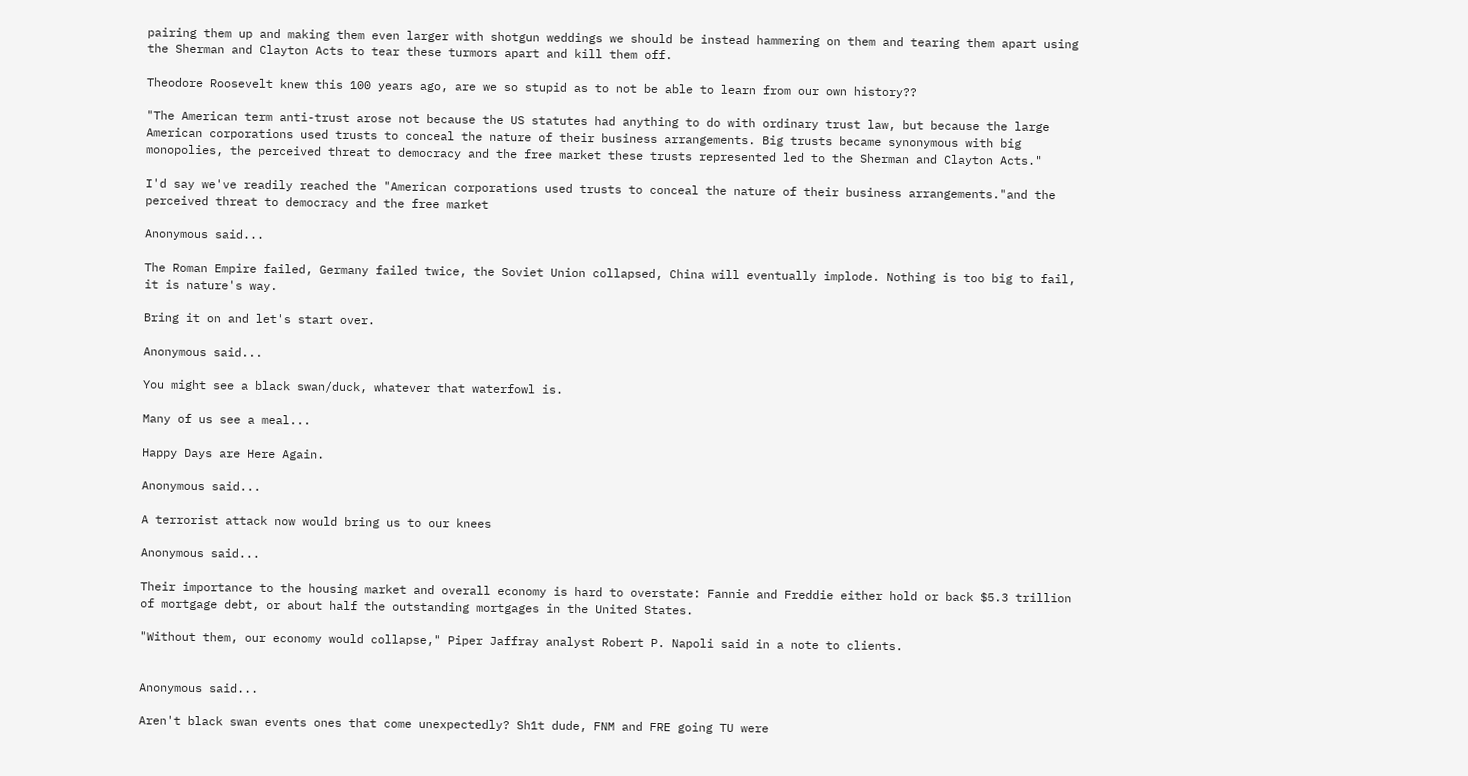pairing them up and making them even larger with shotgun weddings we should be instead hammering on them and tearing them apart using the Sherman and Clayton Acts to tear these turmors apart and kill them off.

Theodore Roosevelt knew this 100 years ago, are we so stupid as to not be able to learn from our own history??

"The American term anti-trust arose not because the US statutes had anything to do with ordinary trust law, but because the large American corporations used trusts to conceal the nature of their business arrangements. Big trusts became synonymous with big monopolies, the perceived threat to democracy and the free market these trusts represented led to the Sherman and Clayton Acts."

I'd say we've readily reached the "American corporations used trusts to conceal the nature of their business arrangements."and the perceived threat to democracy and the free market

Anonymous said...

The Roman Empire failed, Germany failed twice, the Soviet Union collapsed, China will eventually implode. Nothing is too big to fail, it is nature's way.

Bring it on and let's start over.

Anonymous said...

You might see a black swan/duck, whatever that waterfowl is.

Many of us see a meal...

Happy Days are Here Again.

Anonymous said...

A terrorist attack now would bring us to our knees

Anonymous said...

Their importance to the housing market and overall economy is hard to overstate: Fannie and Freddie either hold or back $5.3 trillion of mortgage debt, or about half the outstanding mortgages in the United States.

"Without them, our economy would collapse," Piper Jaffray analyst Robert P. Napoli said in a note to clients.


Anonymous said...

Aren't black swan events ones that come unexpectedly? Sh1t dude, FNM and FRE going TU were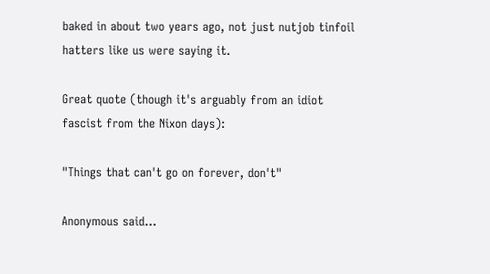baked in about two years ago, not just nutjob tinfoil hatters like us were saying it.

Great quote (though it's arguably from an idiot fascist from the Nixon days):

"Things that can't go on forever, don't"

Anonymous said...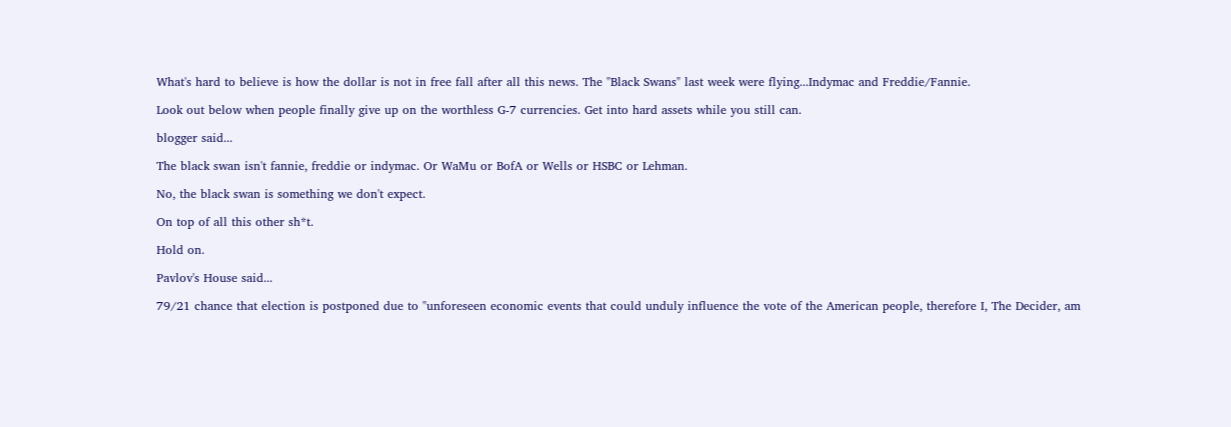What's hard to believe is how the dollar is not in free fall after all this news. The "Black Swans" last week were flying...Indymac and Freddie/Fannie.

Look out below when people finally give up on the worthless G-7 currencies. Get into hard assets while you still can.

blogger said...

The black swan isn't fannie, freddie or indymac. Or WaMu or BofA or Wells or HSBC or Lehman.

No, the black swan is something we don't expect.

On top of all this other sh*t.

Hold on.

Pavlov's House said...

79/21 chance that election is postponed due to "unforeseen economic events that could unduly influence the vote of the American people, therefore I, The Decider, am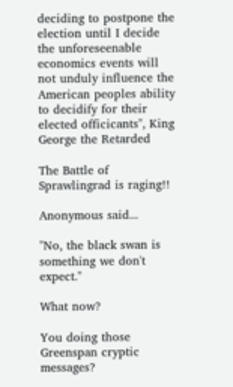deciding to postpone the election until I decide the unforeseenable economics events will not unduly influence the American peoples ability to decidify for their elected officicants", King George the Retarded

The Battle of Sprawlingrad is raging!!

Anonymous said...

"No, the black swan is something we don't expect."

What now?

You doing those Greenspan cryptic messages?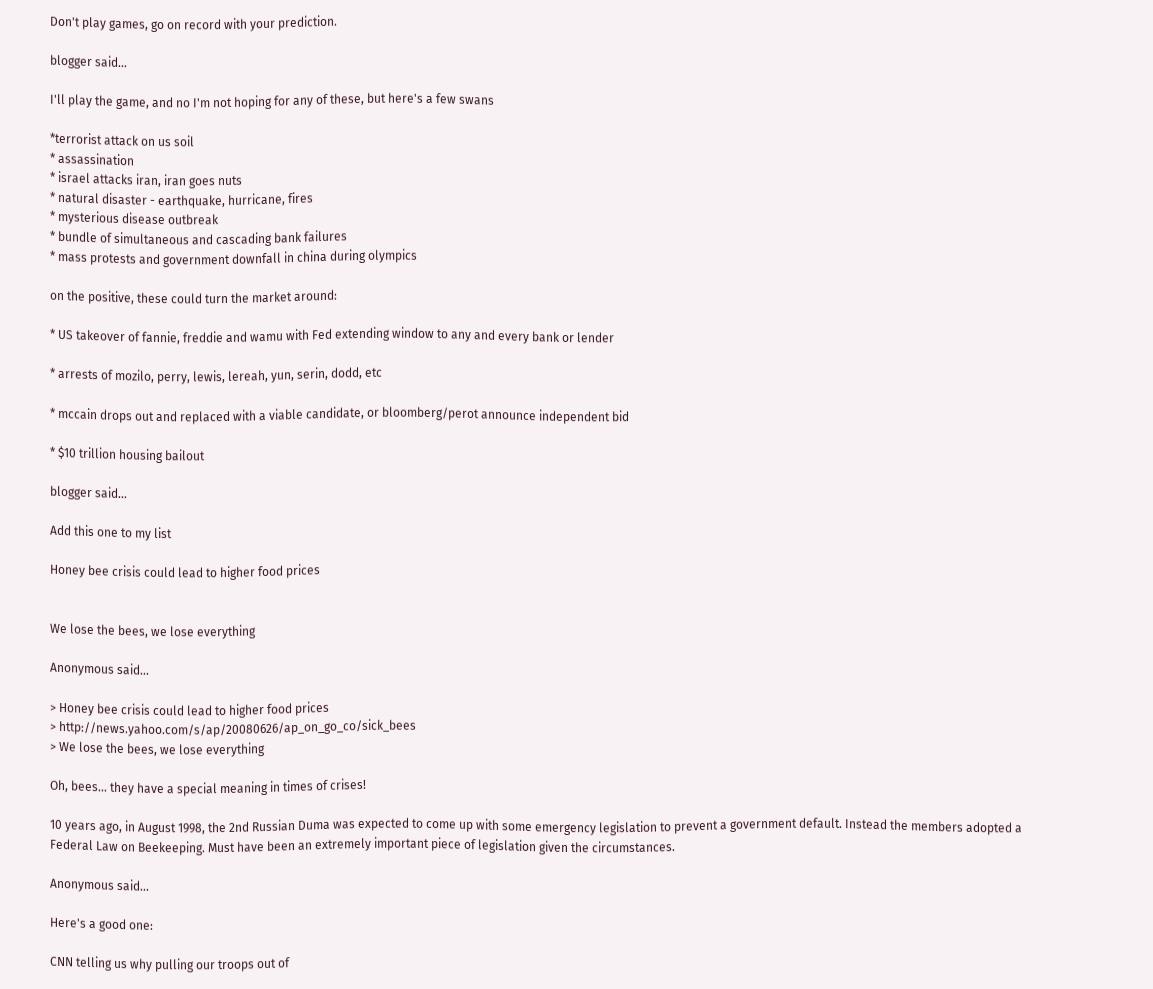Don't play games, go on record with your prediction.

blogger said...

I'll play the game, and no I'm not hoping for any of these, but here's a few swans

*terrorist attack on us soil
* assassination
* israel attacks iran, iran goes nuts
* natural disaster - earthquake, hurricane, fires
* mysterious disease outbreak
* bundle of simultaneous and cascading bank failures
* mass protests and government downfall in china during olympics

on the positive, these could turn the market around:

* US takeover of fannie, freddie and wamu with Fed extending window to any and every bank or lender

* arrests of mozilo, perry, lewis, lereah, yun, serin, dodd, etc

* mccain drops out and replaced with a viable candidate, or bloomberg/perot announce independent bid

* $10 trillion housing bailout

blogger said...

Add this one to my list

Honey bee crisis could lead to higher food prices


We lose the bees, we lose everything

Anonymous said...

> Honey bee crisis could lead to higher food prices
> http://news.yahoo.com/s/ap/20080626/ap_on_go_co/sick_bees
> We lose the bees, we lose everything

Oh, bees... they have a special meaning in times of crises!

10 years ago, in August 1998, the 2nd Russian Duma was expected to come up with some emergency legislation to prevent a government default. Instead the members adopted a Federal Law on Beekeeping. Must have been an extremely important piece of legislation given the circumstances.

Anonymous said...

Here's a good one:

CNN telling us why pulling our troops out of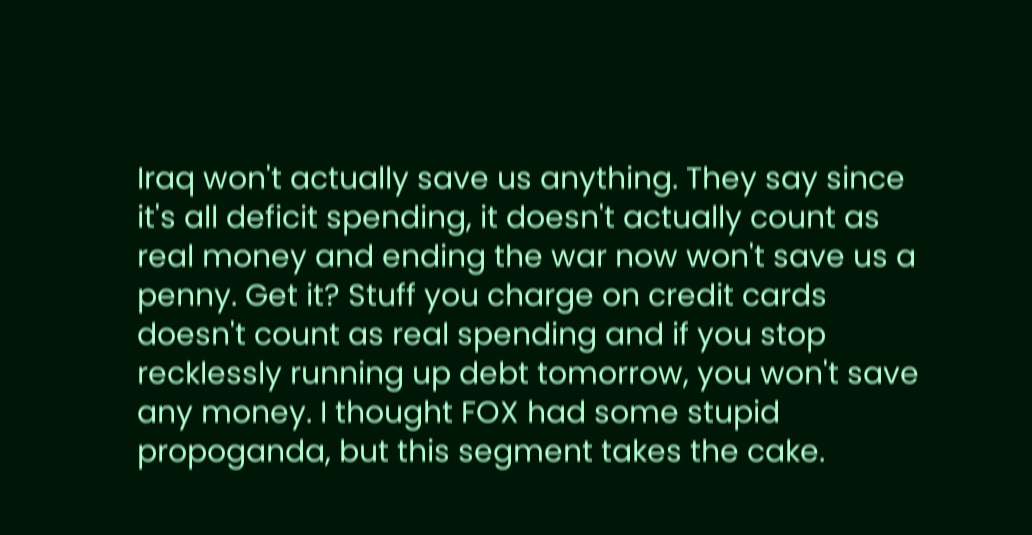Iraq won't actually save us anything. They say since it's all deficit spending, it doesn't actually count as real money and ending the war now won't save us a penny. Get it? Stuff you charge on credit cards doesn't count as real spending and if you stop recklessly running up debt tomorrow, you won't save any money. I thought FOX had some stupid propoganda, but this segment takes the cake.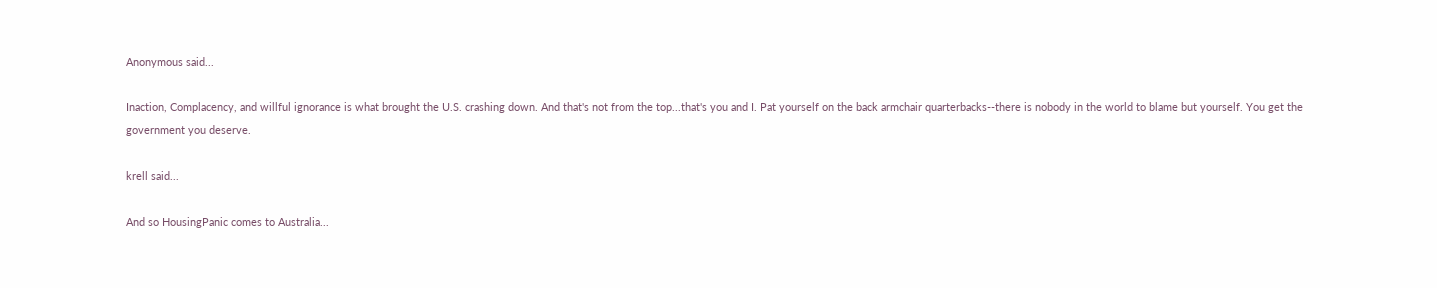Anonymous said...

Inaction, Complacency, and willful ignorance is what brought the U.S. crashing down. And that's not from the top...that's you and I. Pat yourself on the back armchair quarterbacks--there is nobody in the world to blame but yourself. You get the government you deserve.

krell said...

And so HousingPanic comes to Australia...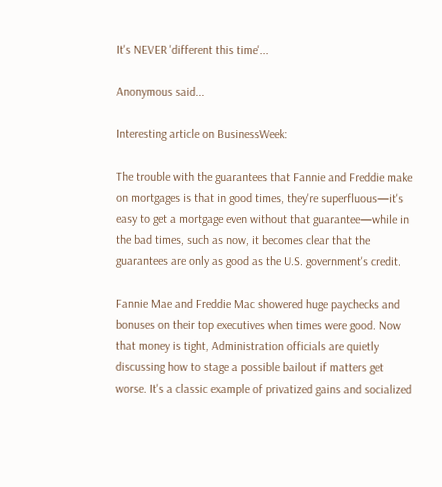It's NEVER 'different this time'...

Anonymous said...

Interesting article on BusinessWeek:

The trouble with the guarantees that Fannie and Freddie make on mortgages is that in good times, they're superfluous—it's easy to get a mortgage even without that guarantee—while in the bad times, such as now, it becomes clear that the guarantees are only as good as the U.S. government's credit.

Fannie Mae and Freddie Mac showered huge paychecks and bonuses on their top executives when times were good. Now that money is tight, Administration officials are quietly discussing how to stage a possible bailout if matters get worse. It's a classic example of privatized gains and socialized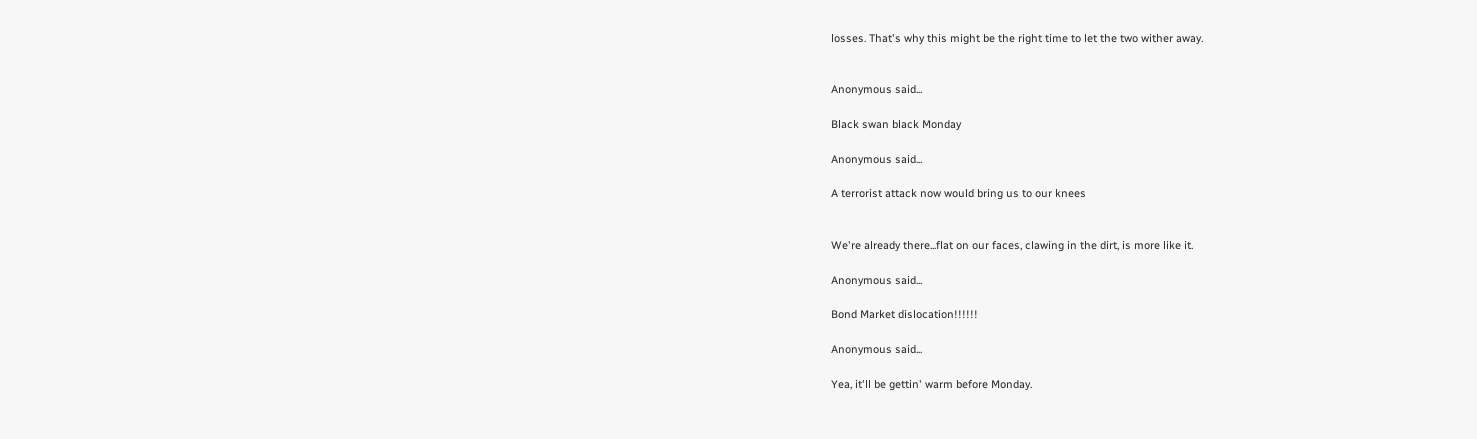losses. That's why this might be the right time to let the two wither away.


Anonymous said...

Black swan black Monday

Anonymous said...

A terrorist attack now would bring us to our knees


We're already there...flat on our faces, clawing in the dirt, is more like it.

Anonymous said...

Bond Market dislocation!!!!!!

Anonymous said...

Yea, it'll be gettin' warm before Monday.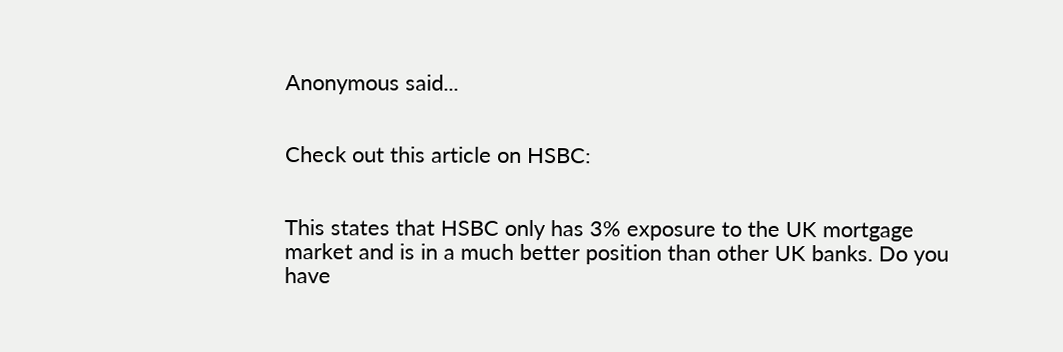Anonymous said...


Check out this article on HSBC:


This states that HSBC only has 3% exposure to the UK mortgage market and is in a much better position than other UK banks. Do you have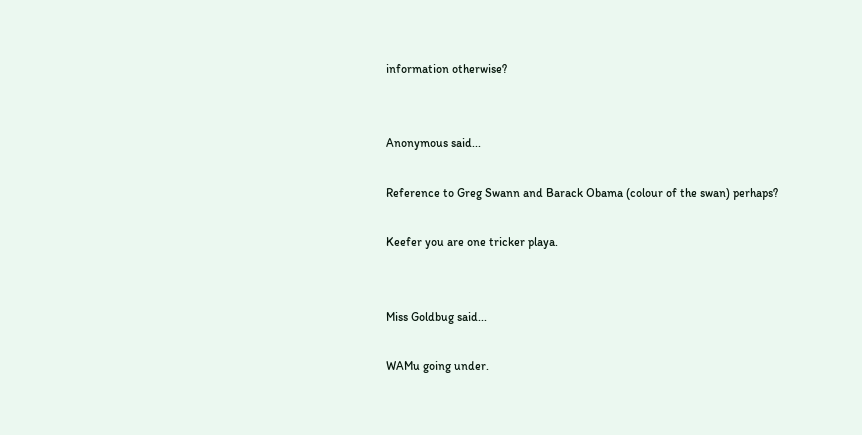information otherwise?


Anonymous said...

Reference to Greg Swann and Barack Obama (colour of the swan) perhaps?

Keefer you are one tricker playa.


Miss Goldbug said...

WAMu going under.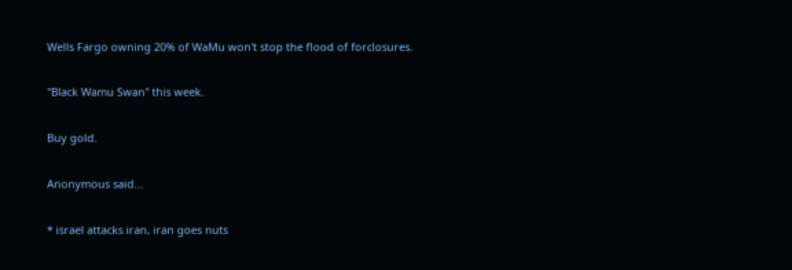Wells Fargo owning 20% of WaMu won't stop the flood of forclosures.

"Black Wamu Swan" this week.

Buy gold.

Anonymous said...

* israel attacks iran, iran goes nuts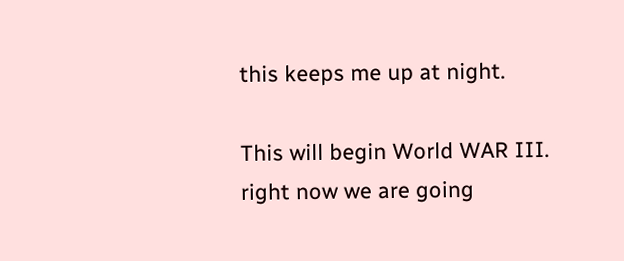this keeps me up at night.

This will begin World WAR III.
right now we are going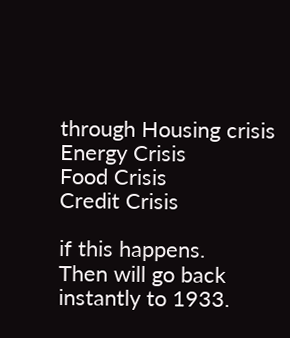through Housing crisis
Energy Crisis
Food Crisis
Credit Crisis

if this happens.
Then will go back instantly to 1933.